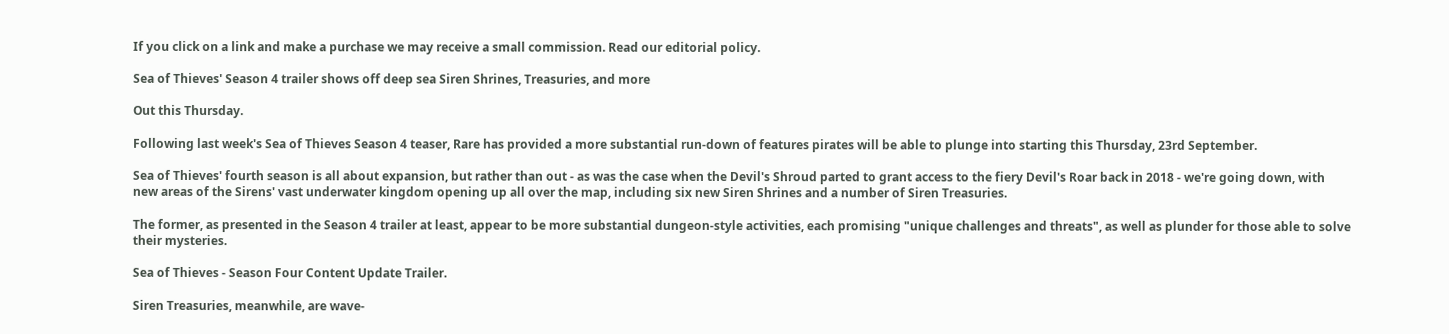If you click on a link and make a purchase we may receive a small commission. Read our editorial policy.

Sea of Thieves' Season 4 trailer shows off deep sea Siren Shrines, Treasuries, and more

Out this Thursday.

Following last week's Sea of Thieves Season 4 teaser, Rare has provided a more substantial run-down of features pirates will be able to plunge into starting this Thursday, 23rd September.

Sea of Thieves' fourth season is all about expansion, but rather than out - as was the case when the Devil's Shroud parted to grant access to the fiery Devil's Roar back in 2018 - we're going down, with new areas of the Sirens' vast underwater kingdom opening up all over the map, including six new Siren Shrines and a number of Siren Treasuries.

The former, as presented in the Season 4 trailer at least, appear to be more substantial dungeon-style activities, each promising "unique challenges and threats", as well as plunder for those able to solve their mysteries.

Sea of Thieves - Season Four Content Update Trailer.

Siren Treasuries, meanwhile, are wave-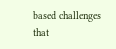based challenges that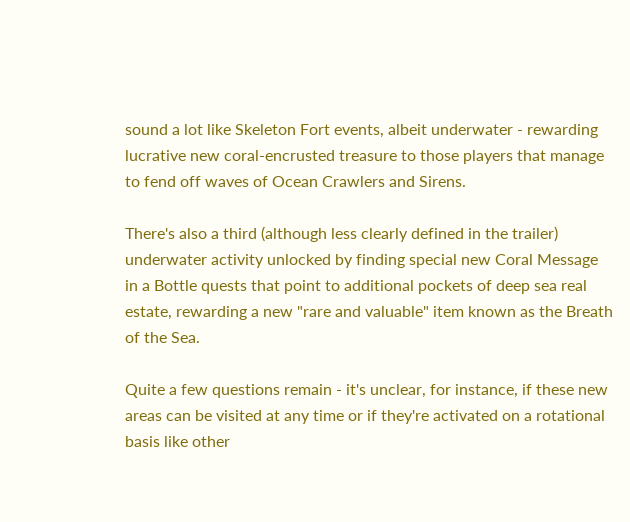sound a lot like Skeleton Fort events, albeit underwater - rewarding lucrative new coral-encrusted treasure to those players that manage to fend off waves of Ocean Crawlers and Sirens.

There's also a third (although less clearly defined in the trailer) underwater activity unlocked by finding special new Coral Message in a Bottle quests that point to additional pockets of deep sea real estate, rewarding a new "rare and valuable" item known as the Breath of the Sea.

Quite a few questions remain - it's unclear, for instance, if these new areas can be visited at any time or if they're activated on a rotational basis like other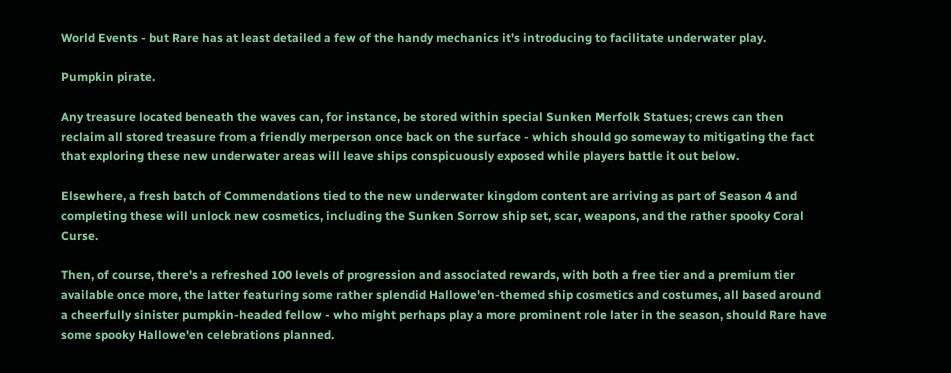World Events - but Rare has at least detailed a few of the handy mechanics it's introducing to facilitate underwater play.

Pumpkin pirate.

Any treasure located beneath the waves can, for instance, be stored within special Sunken Merfolk Statues; crews can then reclaim all stored treasure from a friendly merperson once back on the surface - which should go someway to mitigating the fact that exploring these new underwater areas will leave ships conspicuously exposed while players battle it out below.

Elsewhere, a fresh batch of Commendations tied to the new underwater kingdom content are arriving as part of Season 4 and completing these will unlock new cosmetics, including the Sunken Sorrow ship set, scar, weapons, and the rather spooky Coral Curse.

Then, of course, there's a refreshed 100 levels of progression and associated rewards, with both a free tier and a premium tier available once more, the latter featuring some rather splendid Hallowe'en-themed ship cosmetics and costumes, all based around a cheerfully sinister pumpkin-headed fellow - who might perhaps play a more prominent role later in the season, should Rare have some spooky Hallowe'en celebrations planned.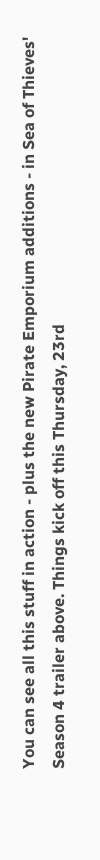You can see all this stuff in action - plus the new Pirate Emporium additions - in Sea of Thieves' Season 4 trailer above. Things kick off this Thursday, 23rd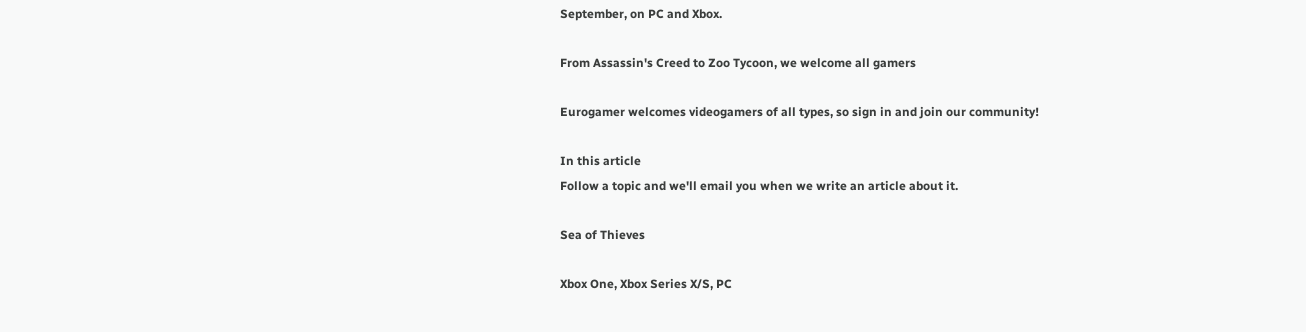September, on PC and Xbox.

From Assassin's Creed to Zoo Tycoon, we welcome all gamers

Eurogamer welcomes videogamers of all types, so sign in and join our community!

In this article
Follow a topic and we'll email you when we write an article about it.

Sea of Thieves

Xbox One, Xbox Series X/S, PC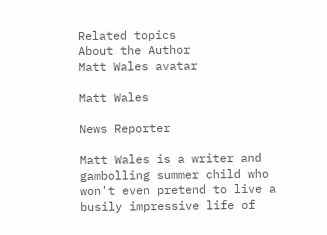Related topics
About the Author
Matt Wales avatar

Matt Wales

News Reporter

Matt Wales is a writer and gambolling summer child who won't even pretend to live a busily impressive life of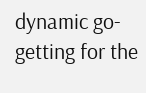dynamic go-getting for the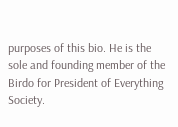purposes of this bio. He is the sole and founding member of the Birdo for President of Everything Society.